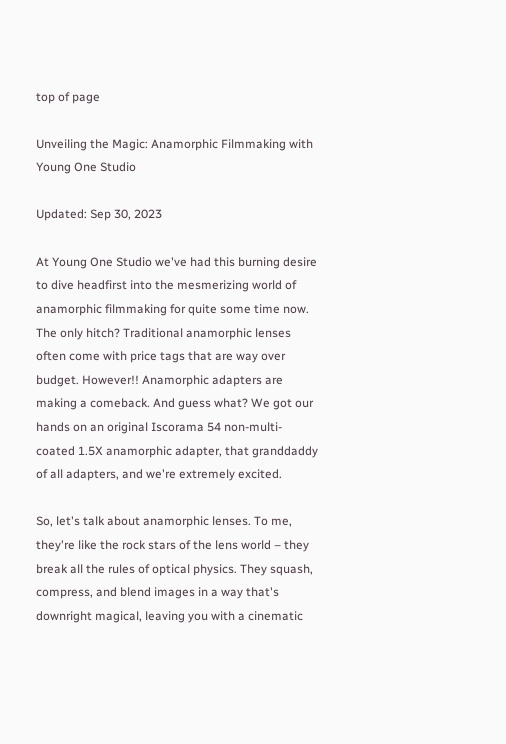top of page

Unveiling the Magic: Anamorphic Filmmaking with Young One Studio

Updated: Sep 30, 2023

At Young One Studio we've had this burning desire to dive headfirst into the mesmerizing world of anamorphic filmmaking for quite some time now. The only hitch? Traditional anamorphic lenses often come with price tags that are way over budget. However!! Anamorphic adapters are making a comeback. And guess what? We got our hands on an original Iscorama 54 non-multi-coated 1.5X anamorphic adapter, that granddaddy of all adapters, and we're extremely excited.

So, let's talk about anamorphic lenses. To me, they're like the rock stars of the lens world – they break all the rules of optical physics. They squash, compress, and blend images in a way that's downright magical, leaving you with a cinematic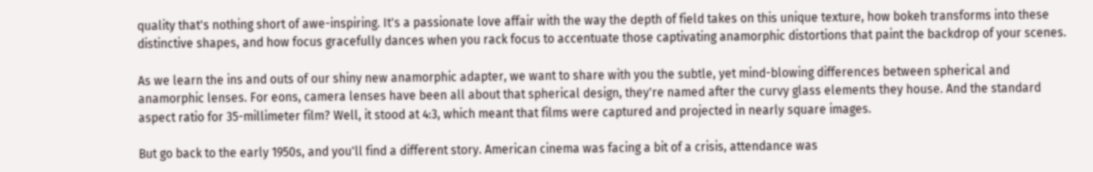quality that's nothing short of awe-inspiring. It's a passionate love affair with the way the depth of field takes on this unique texture, how bokeh transforms into these distinctive shapes, and how focus gracefully dances when you rack focus to accentuate those captivating anamorphic distortions that paint the backdrop of your scenes.

As we learn the ins and outs of our shiny new anamorphic adapter, we want to share with you the subtle, yet mind-blowing differences between spherical and anamorphic lenses. For eons, camera lenses have been all about that spherical design, they're named after the curvy glass elements they house. And the standard aspect ratio for 35-millimeter film? Well, it stood at 4:3, which meant that films were captured and projected in nearly square images.

But go back to the early 1950s, and you'll find a different story. American cinema was facing a bit of a crisis, attendance was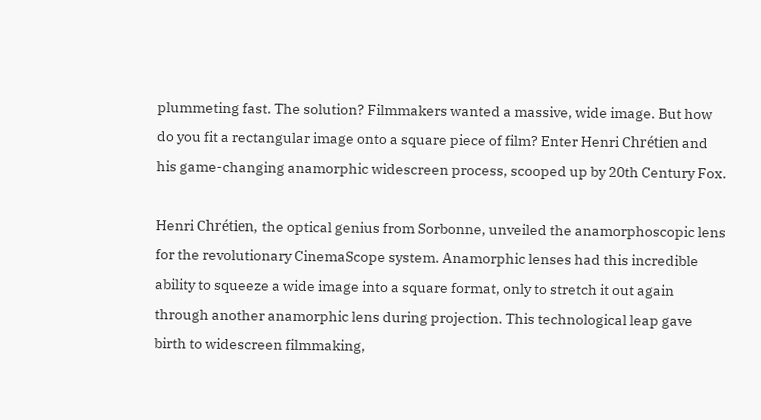plummeting fast. The solution? Filmmakers wanted a massive, wide image. But how do you fit a rectangular image onto a square piece of film? Enter Henri Chrétien and his game-changing anamorphic widescreen process, scooped up by 20th Century Fox.

Henri Chrétien, the optical genius from Sorbonne, unveiled the anamorphoscopic lens for the revolutionary CinemaScope system. Anamorphic lenses had this incredible ability to squeeze a wide image into a square format, only to stretch it out again through another anamorphic lens during projection. This technological leap gave birth to widescreen filmmaking,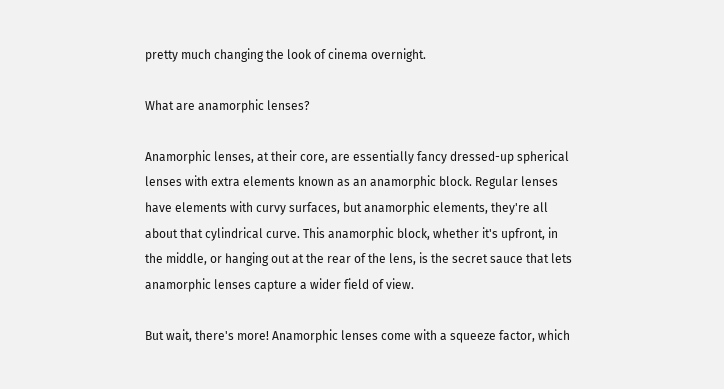pretty much changing the look of cinema overnight.

What are anamorphic lenses?

Anamorphic lenses, at their core, are essentially fancy dressed-up spherical lenses with extra elements known as an anamorphic block. Regular lenses have elements with curvy surfaces, but anamorphic elements, they're all about that cylindrical curve. This anamorphic block, whether it's upfront, in the middle, or hanging out at the rear of the lens, is the secret sauce that lets anamorphic lenses capture a wider field of view.

But wait, there's more! Anamorphic lenses come with a squeeze factor, which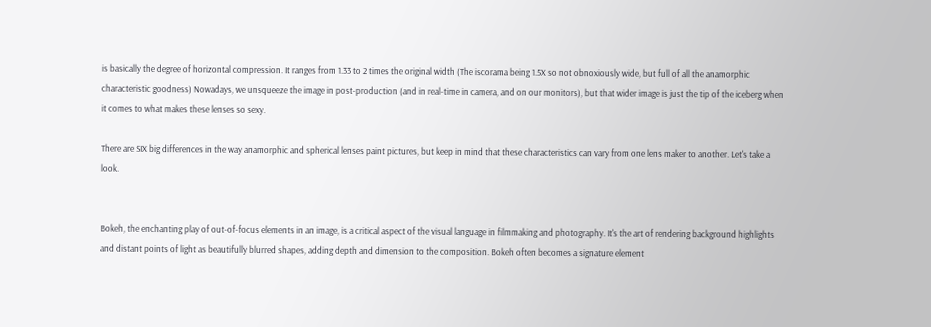is basically the degree of horizontal compression. It ranges from 1.33 to 2 times the original width (The iscorama being 1.5X so not obnoxiously wide, but full of all the anamorphic characteristic goodness) Nowadays, we unsqueeze the image in post-production (and in real-time in camera, and on our monitors), but that wider image is just the tip of the iceberg when it comes to what makes these lenses so sexy.

There are SIX big differences in the way anamorphic and spherical lenses paint pictures, but keep in mind that these characteristics can vary from one lens maker to another. Let's take a look.


Bokeh, the enchanting play of out-of-focus elements in an image, is a critical aspect of the visual language in filmmaking and photography. It's the art of rendering background highlights and distant points of light as beautifully blurred shapes, adding depth and dimension to the composition. Bokeh often becomes a signature element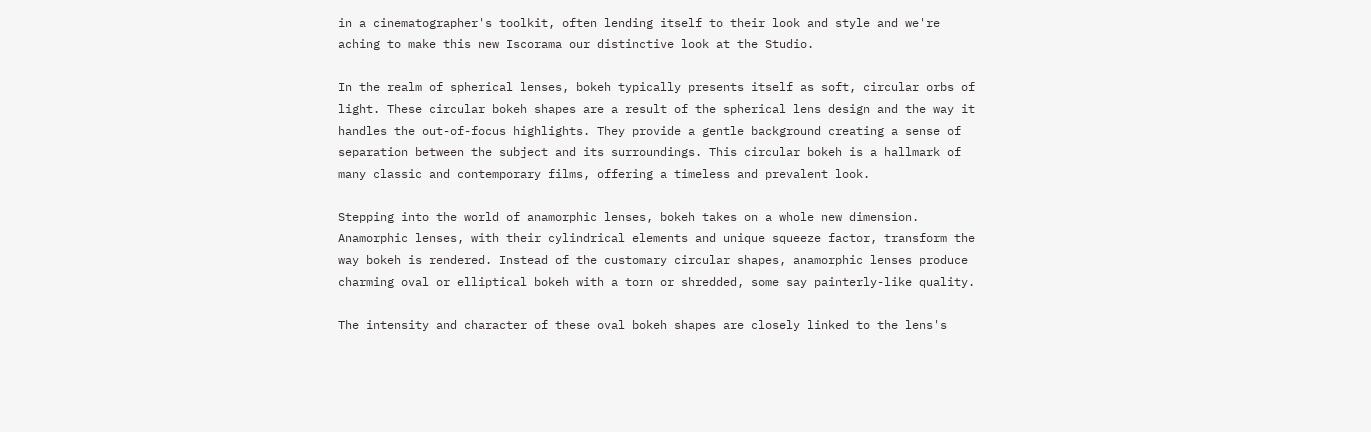in a cinematographer's toolkit, often lending itself to their look and style and we're aching to make this new Iscorama our distinctive look at the Studio.

In the realm of spherical lenses, bokeh typically presents itself as soft, circular orbs of light. These circular bokeh shapes are a result of the spherical lens design and the way it handles the out-of-focus highlights. They provide a gentle background creating a sense of separation between the subject and its surroundings. This circular bokeh is a hallmark of many classic and contemporary films, offering a timeless and prevalent look.

Stepping into the world of anamorphic lenses, bokeh takes on a whole new dimension. Anamorphic lenses, with their cylindrical elements and unique squeeze factor, transform the way bokeh is rendered. Instead of the customary circular shapes, anamorphic lenses produce charming oval or elliptical bokeh with a torn or shredded, some say painterly-like quality.

The intensity and character of these oval bokeh shapes are closely linked to the lens's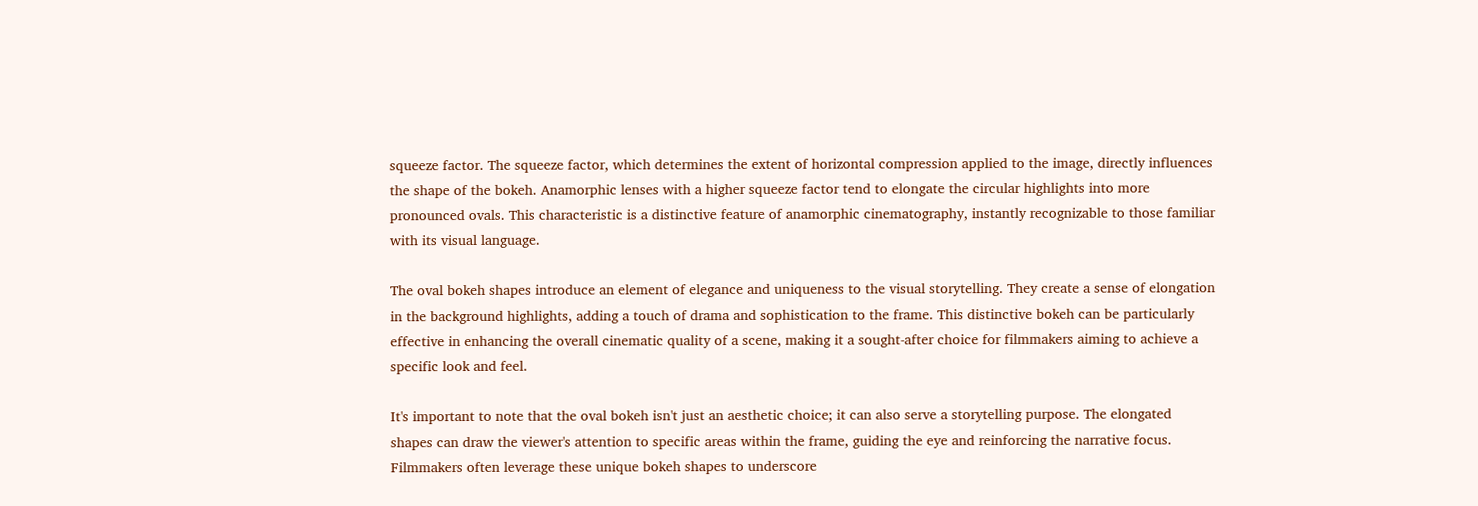squeeze factor. The squeeze factor, which determines the extent of horizontal compression applied to the image, directly influences the shape of the bokeh. Anamorphic lenses with a higher squeeze factor tend to elongate the circular highlights into more pronounced ovals. This characteristic is a distinctive feature of anamorphic cinematography, instantly recognizable to those familiar with its visual language.

The oval bokeh shapes introduce an element of elegance and uniqueness to the visual storytelling. They create a sense of elongation in the background highlights, adding a touch of drama and sophistication to the frame. This distinctive bokeh can be particularly effective in enhancing the overall cinematic quality of a scene, making it a sought-after choice for filmmakers aiming to achieve a specific look and feel.

It's important to note that the oval bokeh isn't just an aesthetic choice; it can also serve a storytelling purpose. The elongated shapes can draw the viewer's attention to specific areas within the frame, guiding the eye and reinforcing the narrative focus. Filmmakers often leverage these unique bokeh shapes to underscore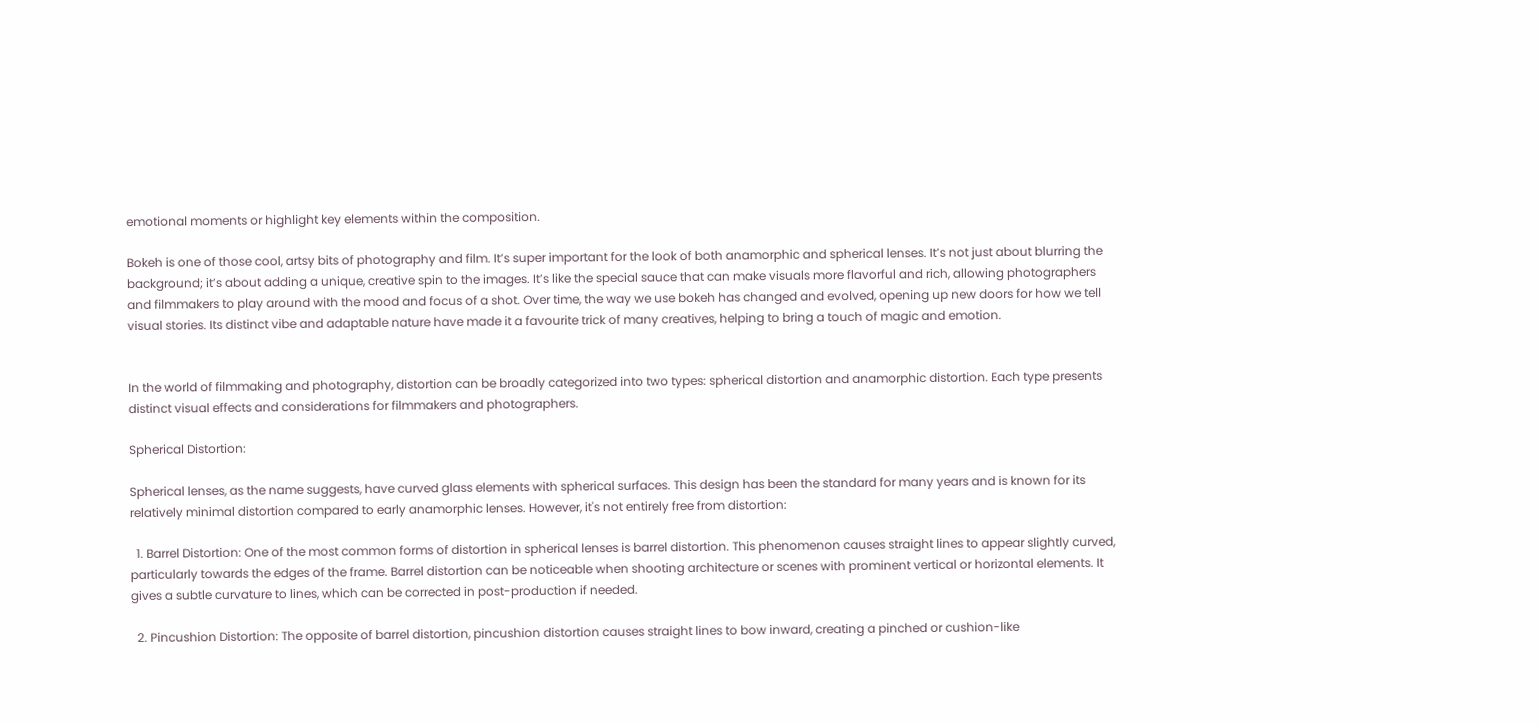emotional moments or highlight key elements within the composition.

Bokeh is one of those cool, artsy bits of photography and film. It’s super important for the look of both anamorphic and spherical lenses. It’s not just about blurring the background; it’s about adding a unique, creative spin to the images. It’s like the special sauce that can make visuals more flavorful and rich, allowing photographers and filmmakers to play around with the mood and focus of a shot. Over time, the way we use bokeh has changed and evolved, opening up new doors for how we tell visual stories. Its distinct vibe and adaptable nature have made it a favourite trick of many creatives, helping to bring a touch of magic and emotion.


In the world of filmmaking and photography, distortion can be broadly categorized into two types: spherical distortion and anamorphic distortion. Each type presents distinct visual effects and considerations for filmmakers and photographers.

Spherical Distortion:

Spherical lenses, as the name suggests, have curved glass elements with spherical surfaces. This design has been the standard for many years and is known for its relatively minimal distortion compared to early anamorphic lenses. However, it's not entirely free from distortion:

  1. Barrel Distortion: One of the most common forms of distortion in spherical lenses is barrel distortion. This phenomenon causes straight lines to appear slightly curved, particularly towards the edges of the frame. Barrel distortion can be noticeable when shooting architecture or scenes with prominent vertical or horizontal elements. It gives a subtle curvature to lines, which can be corrected in post-production if needed.

  2. Pincushion Distortion: The opposite of barrel distortion, pincushion distortion causes straight lines to bow inward, creating a pinched or cushion-like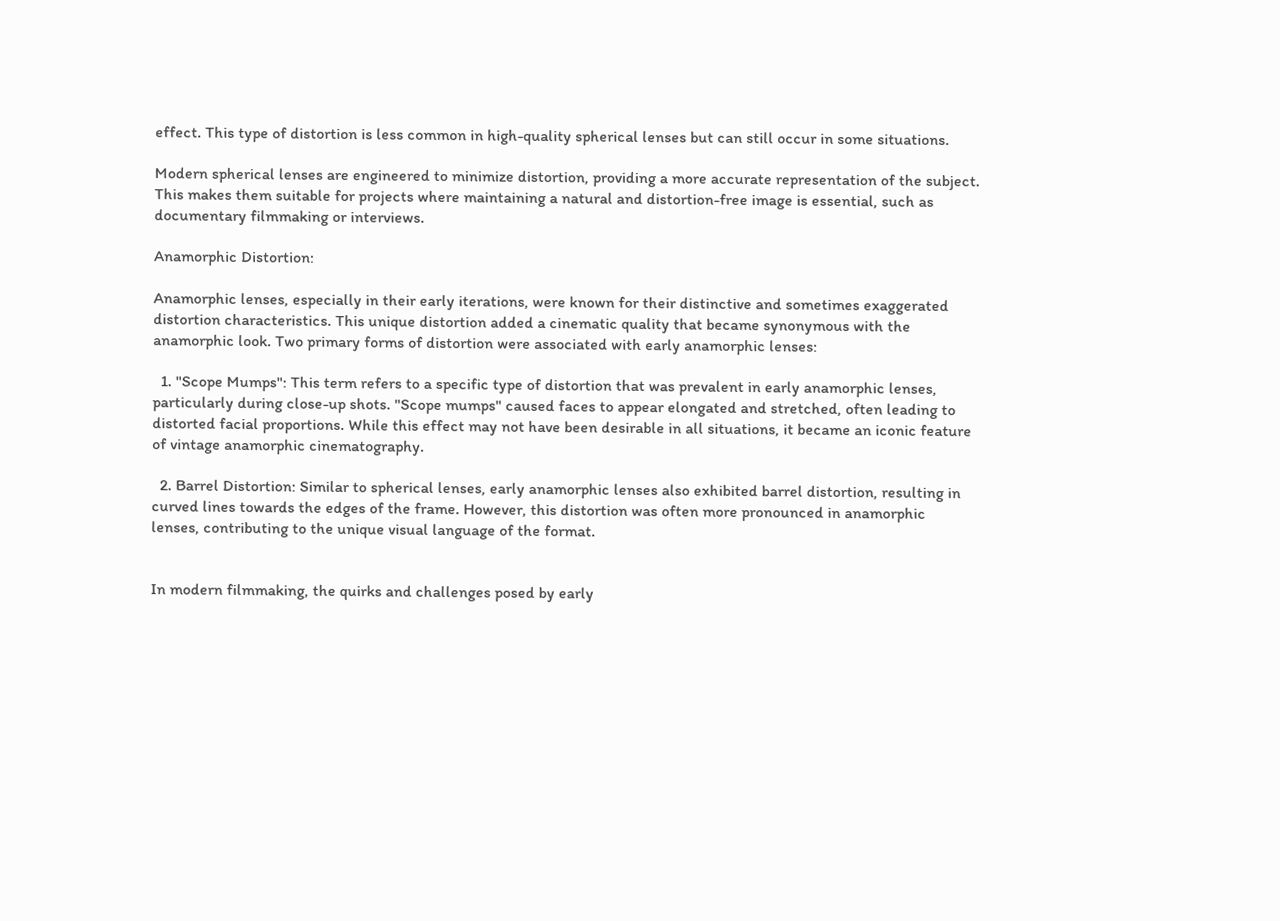effect. This type of distortion is less common in high-quality spherical lenses but can still occur in some situations.

Modern spherical lenses are engineered to minimize distortion, providing a more accurate representation of the subject. This makes them suitable for projects where maintaining a natural and distortion-free image is essential, such as documentary filmmaking or interviews.

Anamorphic Distortion:

Anamorphic lenses, especially in their early iterations, were known for their distinctive and sometimes exaggerated distortion characteristics. This unique distortion added a cinematic quality that became synonymous with the anamorphic look. Two primary forms of distortion were associated with early anamorphic lenses:

  1. "Scope Mumps": This term refers to a specific type of distortion that was prevalent in early anamorphic lenses, particularly during close-up shots. "Scope mumps" caused faces to appear elongated and stretched, often leading to distorted facial proportions. While this effect may not have been desirable in all situations, it became an iconic feature of vintage anamorphic cinematography.

  2. Barrel Distortion: Similar to spherical lenses, early anamorphic lenses also exhibited barrel distortion, resulting in curved lines towards the edges of the frame. However, this distortion was often more pronounced in anamorphic lenses, contributing to the unique visual language of the format.


In modern filmmaking, the quirks and challenges posed by early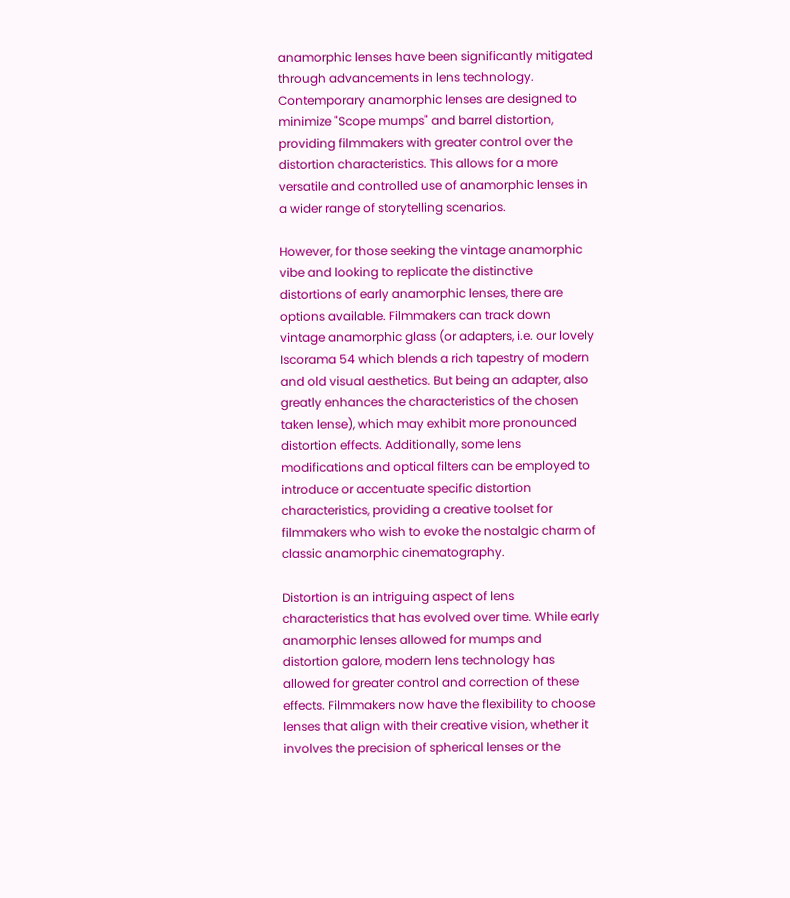anamorphic lenses have been significantly mitigated through advancements in lens technology. Contemporary anamorphic lenses are designed to minimize "Scope mumps" and barrel distortion, providing filmmakers with greater control over the distortion characteristics. This allows for a more versatile and controlled use of anamorphic lenses in a wider range of storytelling scenarios.

However, for those seeking the vintage anamorphic vibe and looking to replicate the distinctive distortions of early anamorphic lenses, there are options available. Filmmakers can track down vintage anamorphic glass (or adapters, i.e. our lovely Iscorama 54 which blends a rich tapestry of modern and old visual aesthetics. But being an adapter, also greatly enhances the characteristics of the chosen taken lense), which may exhibit more pronounced distortion effects. Additionally, some lens modifications and optical filters can be employed to introduce or accentuate specific distortion characteristics, providing a creative toolset for filmmakers who wish to evoke the nostalgic charm of classic anamorphic cinematography.

Distortion is an intriguing aspect of lens characteristics that has evolved over time. While early anamorphic lenses allowed for mumps and distortion galore, modern lens technology has allowed for greater control and correction of these effects. Filmmakers now have the flexibility to choose lenses that align with their creative vision, whether it involves the precision of spherical lenses or the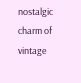nostalgic charm of vintage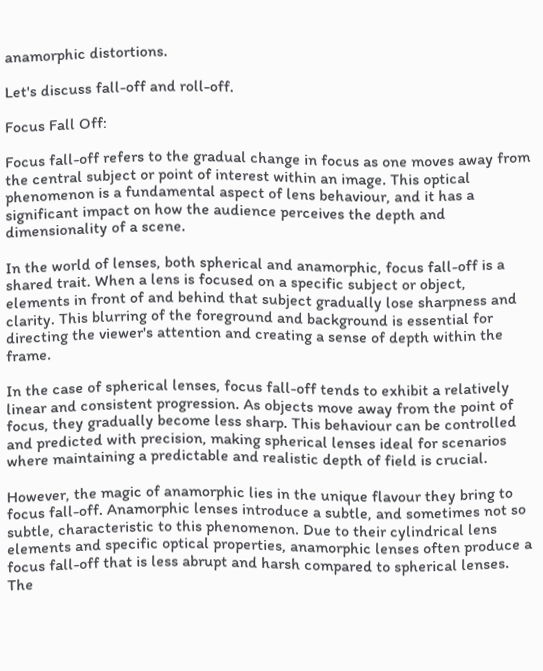anamorphic distortions.

Let's discuss fall-off and roll-off.

Focus Fall Off:

Focus fall-off refers to the gradual change in focus as one moves away from the central subject or point of interest within an image. This optical phenomenon is a fundamental aspect of lens behaviour, and it has a significant impact on how the audience perceives the depth and dimensionality of a scene.

In the world of lenses, both spherical and anamorphic, focus fall-off is a shared trait. When a lens is focused on a specific subject or object, elements in front of and behind that subject gradually lose sharpness and clarity. This blurring of the foreground and background is essential for directing the viewer's attention and creating a sense of depth within the frame.

In the case of spherical lenses, focus fall-off tends to exhibit a relatively linear and consistent progression. As objects move away from the point of focus, they gradually become less sharp. This behaviour can be controlled and predicted with precision, making spherical lenses ideal for scenarios where maintaining a predictable and realistic depth of field is crucial.

However, the magic of anamorphic lies in the unique flavour they bring to focus fall-off. Anamorphic lenses introduce a subtle, and sometimes not so subtle, characteristic to this phenomenon. Due to their cylindrical lens elements and specific optical properties, anamorphic lenses often produce a focus fall-off that is less abrupt and harsh compared to spherical lenses. The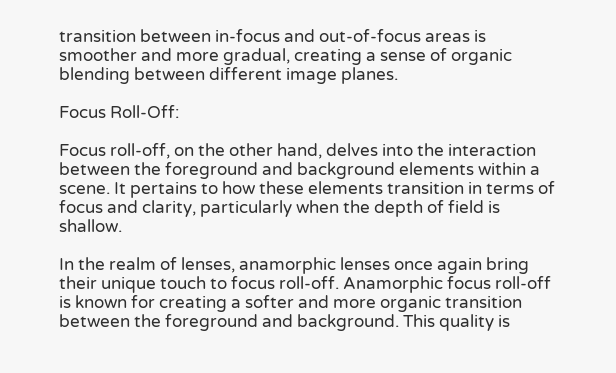transition between in-focus and out-of-focus areas is smoother and more gradual, creating a sense of organic blending between different image planes.

Focus Roll-Off:

Focus roll-off, on the other hand, delves into the interaction between the foreground and background elements within a scene. It pertains to how these elements transition in terms of focus and clarity, particularly when the depth of field is shallow.

In the realm of lenses, anamorphic lenses once again bring their unique touch to focus roll-off. Anamorphic focus roll-off is known for creating a softer and more organic transition between the foreground and background. This quality is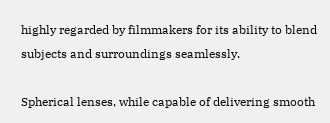highly regarded by filmmakers for its ability to blend subjects and surroundings seamlessly.

Spherical lenses, while capable of delivering smooth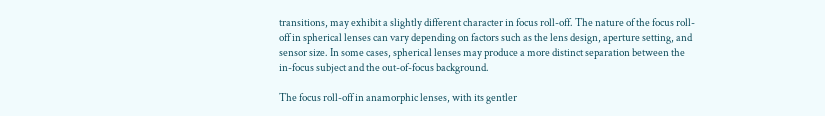transitions, may exhibit a slightly different character in focus roll-off. The nature of the focus roll-off in spherical lenses can vary depending on factors such as the lens design, aperture setting, and sensor size. In some cases, spherical lenses may produce a more distinct separation between the in-focus subject and the out-of-focus background.

The focus roll-off in anamorphic lenses, with its gentler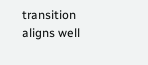transition aligns well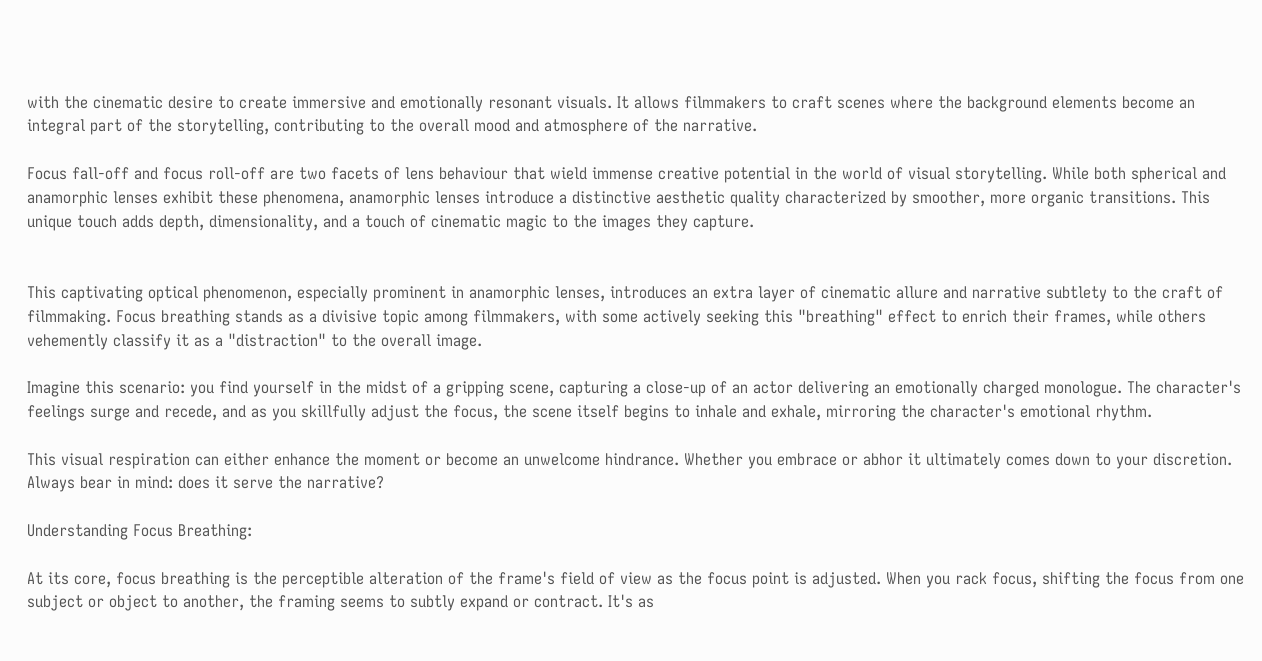with the cinematic desire to create immersive and emotionally resonant visuals. It allows filmmakers to craft scenes where the background elements become an integral part of the storytelling, contributing to the overall mood and atmosphere of the narrative.

Focus fall-off and focus roll-off are two facets of lens behaviour that wield immense creative potential in the world of visual storytelling. While both spherical and anamorphic lenses exhibit these phenomena, anamorphic lenses introduce a distinctive aesthetic quality characterized by smoother, more organic transitions. This unique touch adds depth, dimensionality, and a touch of cinematic magic to the images they capture.


This captivating optical phenomenon, especially prominent in anamorphic lenses, introduces an extra layer of cinematic allure and narrative subtlety to the craft of filmmaking. Focus breathing stands as a divisive topic among filmmakers, with some actively seeking this "breathing" effect to enrich their frames, while others vehemently classify it as a "distraction" to the overall image.

Imagine this scenario: you find yourself in the midst of a gripping scene, capturing a close-up of an actor delivering an emotionally charged monologue. The character's feelings surge and recede, and as you skillfully adjust the focus, the scene itself begins to inhale and exhale, mirroring the character's emotional rhythm.

This visual respiration can either enhance the moment or become an unwelcome hindrance. Whether you embrace or abhor it ultimately comes down to your discretion. Always bear in mind: does it serve the narrative?

Understanding Focus Breathing:

At its core, focus breathing is the perceptible alteration of the frame's field of view as the focus point is adjusted. When you rack focus, shifting the focus from one subject or object to another, the framing seems to subtly expand or contract. It's as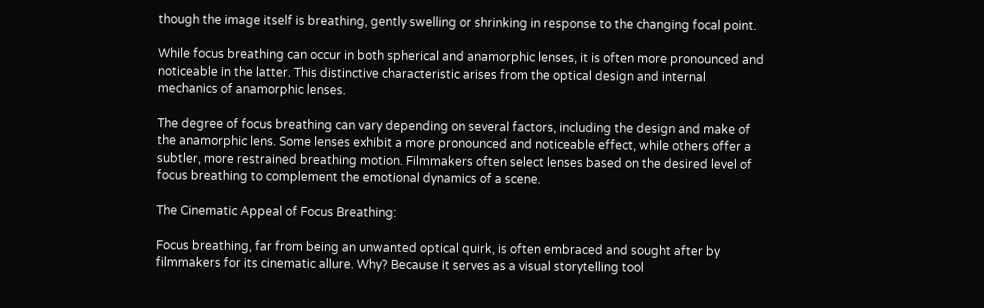though the image itself is breathing, gently swelling or shrinking in response to the changing focal point.

While focus breathing can occur in both spherical and anamorphic lenses, it is often more pronounced and noticeable in the latter. This distinctive characteristic arises from the optical design and internal mechanics of anamorphic lenses.

The degree of focus breathing can vary depending on several factors, including the design and make of the anamorphic lens. Some lenses exhibit a more pronounced and noticeable effect, while others offer a subtler, more restrained breathing motion. Filmmakers often select lenses based on the desired level of focus breathing to complement the emotional dynamics of a scene.

The Cinematic Appeal of Focus Breathing:

Focus breathing, far from being an unwanted optical quirk, is often embraced and sought after by filmmakers for its cinematic allure. Why? Because it serves as a visual storytelling tool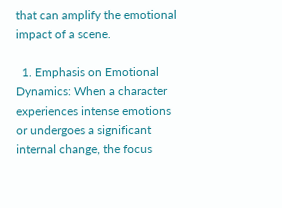that can amplify the emotional impact of a scene.

  1. Emphasis on Emotional Dynamics: When a character experiences intense emotions or undergoes a significant internal change, the focus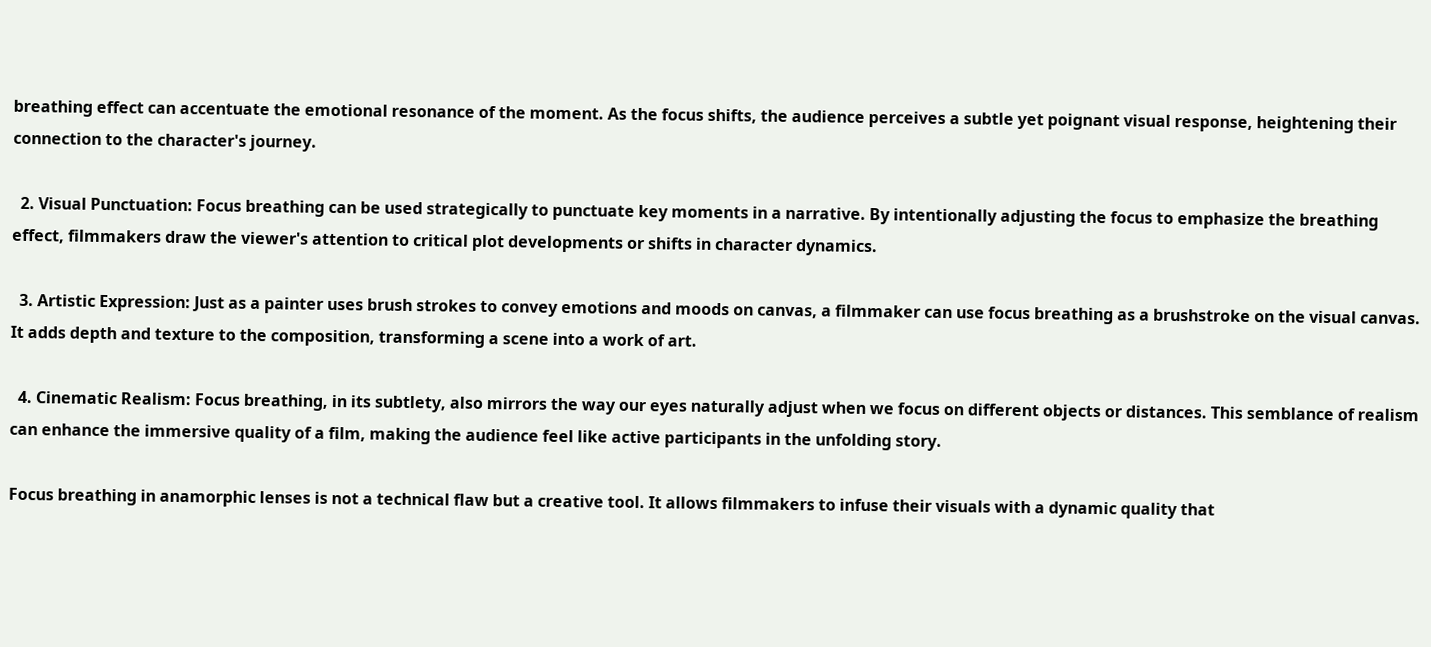breathing effect can accentuate the emotional resonance of the moment. As the focus shifts, the audience perceives a subtle yet poignant visual response, heightening their connection to the character's journey.

  2. Visual Punctuation: Focus breathing can be used strategically to punctuate key moments in a narrative. By intentionally adjusting the focus to emphasize the breathing effect, filmmakers draw the viewer's attention to critical plot developments or shifts in character dynamics.

  3. Artistic Expression: Just as a painter uses brush strokes to convey emotions and moods on canvas, a filmmaker can use focus breathing as a brushstroke on the visual canvas. It adds depth and texture to the composition, transforming a scene into a work of art.

  4. Cinematic Realism: Focus breathing, in its subtlety, also mirrors the way our eyes naturally adjust when we focus on different objects or distances. This semblance of realism can enhance the immersive quality of a film, making the audience feel like active participants in the unfolding story.

Focus breathing in anamorphic lenses is not a technical flaw but a creative tool. It allows filmmakers to infuse their visuals with a dynamic quality that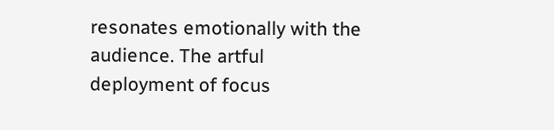resonates emotionally with the audience. The artful deployment of focus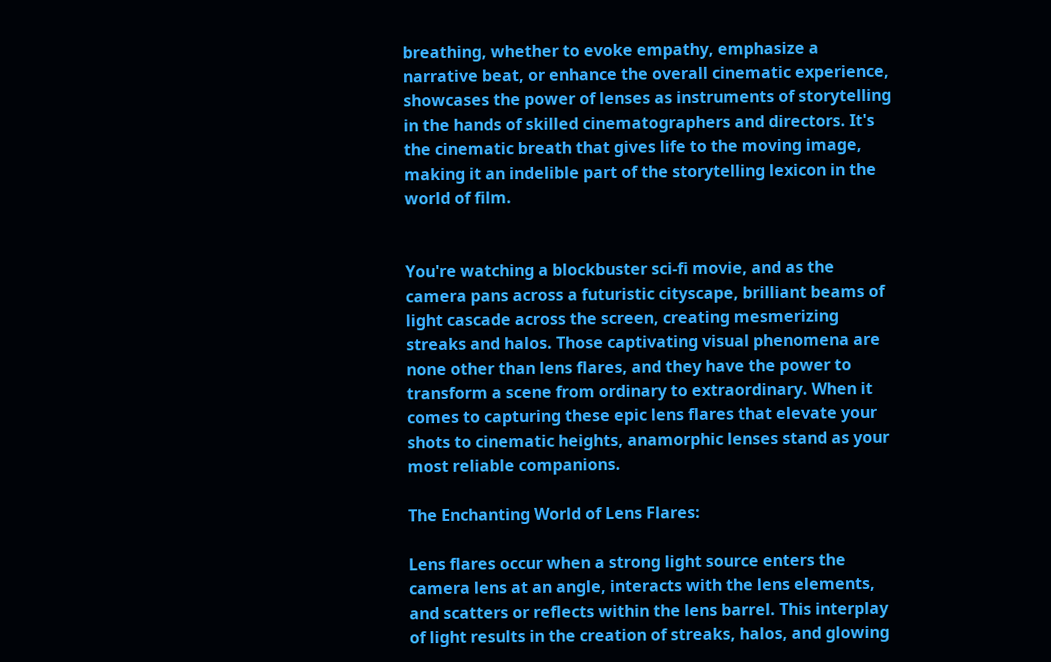breathing, whether to evoke empathy, emphasize a narrative beat, or enhance the overall cinematic experience, showcases the power of lenses as instruments of storytelling in the hands of skilled cinematographers and directors. It's the cinematic breath that gives life to the moving image, making it an indelible part of the storytelling lexicon in the world of film.


You're watching a blockbuster sci-fi movie, and as the camera pans across a futuristic cityscape, brilliant beams of light cascade across the screen, creating mesmerizing streaks and halos. Those captivating visual phenomena are none other than lens flares, and they have the power to transform a scene from ordinary to extraordinary. When it comes to capturing these epic lens flares that elevate your shots to cinematic heights, anamorphic lenses stand as your most reliable companions.

The Enchanting World of Lens Flares:

Lens flares occur when a strong light source enters the camera lens at an angle, interacts with the lens elements, and scatters or reflects within the lens barrel. This interplay of light results in the creation of streaks, halos, and glowing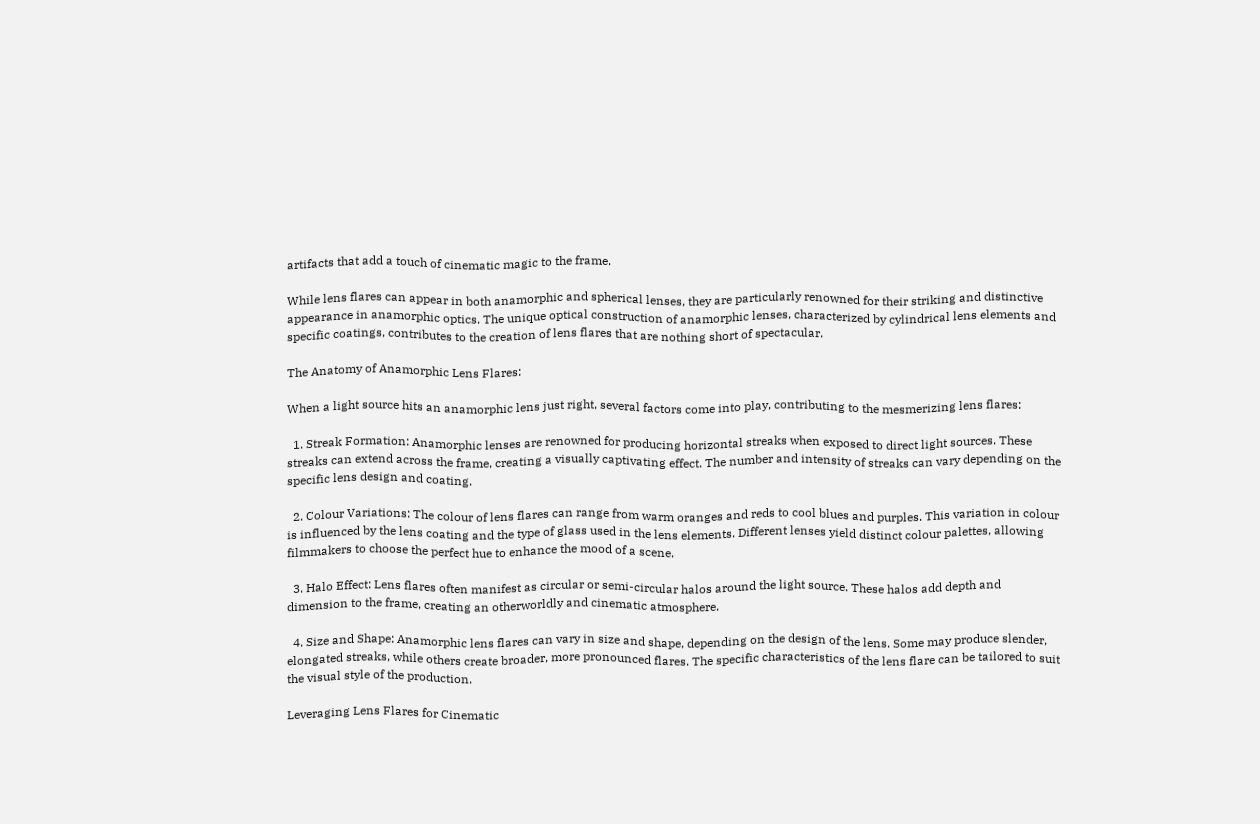artifacts that add a touch of cinematic magic to the frame.

While lens flares can appear in both anamorphic and spherical lenses, they are particularly renowned for their striking and distinctive appearance in anamorphic optics. The unique optical construction of anamorphic lenses, characterized by cylindrical lens elements and specific coatings, contributes to the creation of lens flares that are nothing short of spectacular.

The Anatomy of Anamorphic Lens Flares:

When a light source hits an anamorphic lens just right, several factors come into play, contributing to the mesmerizing lens flares:

  1. Streak Formation: Anamorphic lenses are renowned for producing horizontal streaks when exposed to direct light sources. These streaks can extend across the frame, creating a visually captivating effect. The number and intensity of streaks can vary depending on the specific lens design and coating.

  2. Colour Variations: The colour of lens flares can range from warm oranges and reds to cool blues and purples. This variation in colour is influenced by the lens coating and the type of glass used in the lens elements. Different lenses yield distinct colour palettes, allowing filmmakers to choose the perfect hue to enhance the mood of a scene.

  3. Halo Effect: Lens flares often manifest as circular or semi-circular halos around the light source. These halos add depth and dimension to the frame, creating an otherworldly and cinematic atmosphere.

  4. Size and Shape: Anamorphic lens flares can vary in size and shape, depending on the design of the lens. Some may produce slender, elongated streaks, while others create broader, more pronounced flares. The specific characteristics of the lens flare can be tailored to suit the visual style of the production.

Leveraging Lens Flares for Cinematic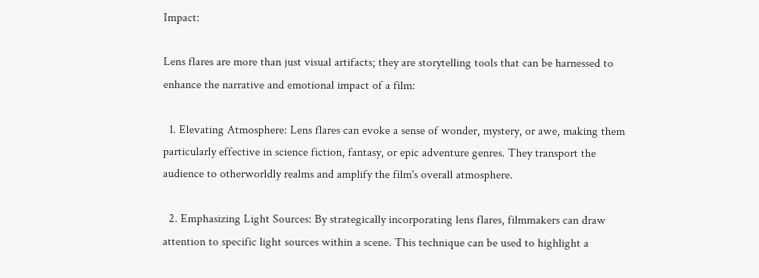Impact:

Lens flares are more than just visual artifacts; they are storytelling tools that can be harnessed to enhance the narrative and emotional impact of a film:

  1. Elevating Atmosphere: Lens flares can evoke a sense of wonder, mystery, or awe, making them particularly effective in science fiction, fantasy, or epic adventure genres. They transport the audience to otherworldly realms and amplify the film's overall atmosphere.

  2. Emphasizing Light Sources: By strategically incorporating lens flares, filmmakers can draw attention to specific light sources within a scene. This technique can be used to highlight a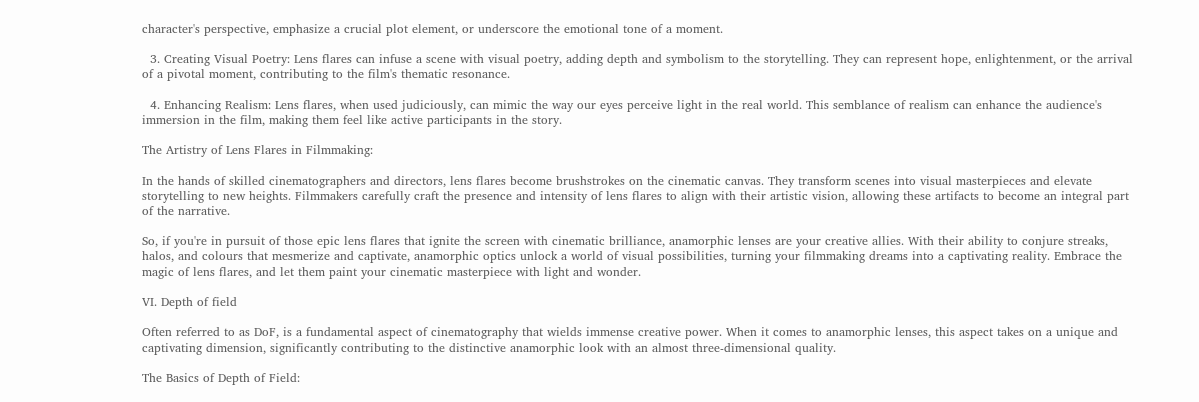character's perspective, emphasize a crucial plot element, or underscore the emotional tone of a moment.

  3. Creating Visual Poetry: Lens flares can infuse a scene with visual poetry, adding depth and symbolism to the storytelling. They can represent hope, enlightenment, or the arrival of a pivotal moment, contributing to the film's thematic resonance.

  4. Enhancing Realism: Lens flares, when used judiciously, can mimic the way our eyes perceive light in the real world. This semblance of realism can enhance the audience's immersion in the film, making them feel like active participants in the story.

The Artistry of Lens Flares in Filmmaking:

In the hands of skilled cinematographers and directors, lens flares become brushstrokes on the cinematic canvas. They transform scenes into visual masterpieces and elevate storytelling to new heights. Filmmakers carefully craft the presence and intensity of lens flares to align with their artistic vision, allowing these artifacts to become an integral part of the narrative.

So, if you're in pursuit of those epic lens flares that ignite the screen with cinematic brilliance, anamorphic lenses are your creative allies. With their ability to conjure streaks, halos, and colours that mesmerize and captivate, anamorphic optics unlock a world of visual possibilities, turning your filmmaking dreams into a captivating reality. Embrace the magic of lens flares, and let them paint your cinematic masterpiece with light and wonder.

VI. Depth of field

Often referred to as DoF, is a fundamental aspect of cinematography that wields immense creative power. When it comes to anamorphic lenses, this aspect takes on a unique and captivating dimension, significantly contributing to the distinctive anamorphic look with an almost three-dimensional quality.

The Basics of Depth of Field: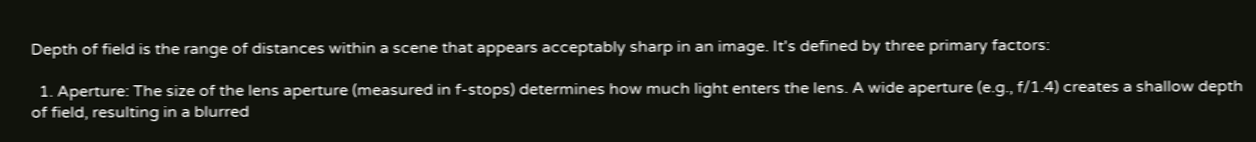Depth of field is the range of distances within a scene that appears acceptably sharp in an image. It's defined by three primary factors:

  1. Aperture: The size of the lens aperture (measured in f-stops) determines how much light enters the lens. A wide aperture (e.g., f/1.4) creates a shallow depth of field, resulting in a blurred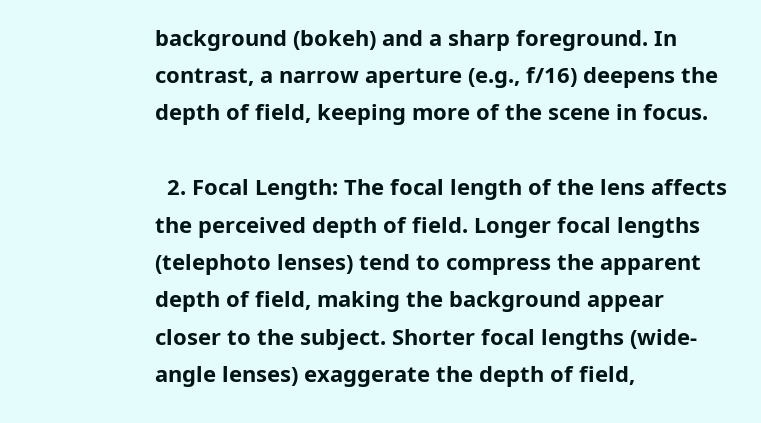background (bokeh) and a sharp foreground. In contrast, a narrow aperture (e.g., f/16) deepens the depth of field, keeping more of the scene in focus.

  2. Focal Length: The focal length of the lens affects the perceived depth of field. Longer focal lengths (telephoto lenses) tend to compress the apparent depth of field, making the background appear closer to the subject. Shorter focal lengths (wide-angle lenses) exaggerate the depth of field,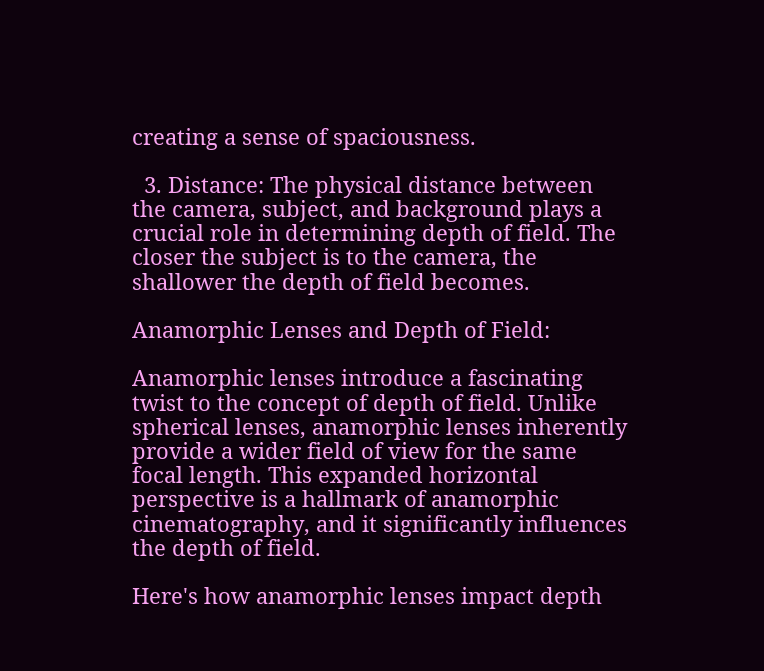creating a sense of spaciousness.

  3. Distance: The physical distance between the camera, subject, and background plays a crucial role in determining depth of field. The closer the subject is to the camera, the shallower the depth of field becomes.

Anamorphic Lenses and Depth of Field:

Anamorphic lenses introduce a fascinating twist to the concept of depth of field. Unlike spherical lenses, anamorphic lenses inherently provide a wider field of view for the same focal length. This expanded horizontal perspective is a hallmark of anamorphic cinematography, and it significantly influences the depth of field.

Here's how anamorphic lenses impact depth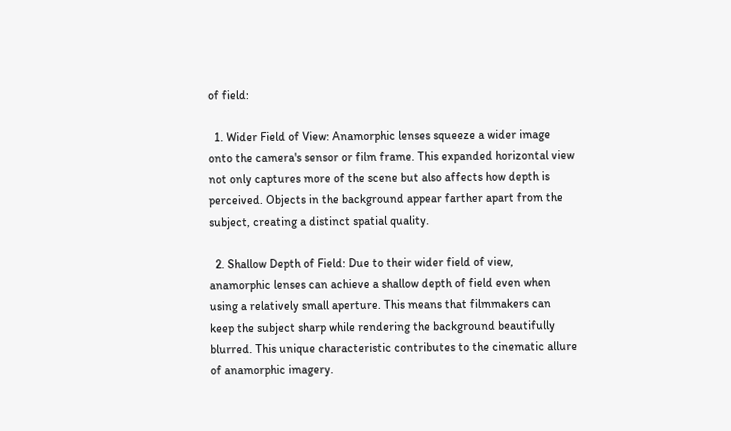of field:

  1. Wider Field of View: Anamorphic lenses squeeze a wider image onto the camera's sensor or film frame. This expanded horizontal view not only captures more of the scene but also affects how depth is perceived. Objects in the background appear farther apart from the subject, creating a distinct spatial quality.

  2. Shallow Depth of Field: Due to their wider field of view, anamorphic lenses can achieve a shallow depth of field even when using a relatively small aperture. This means that filmmakers can keep the subject sharp while rendering the background beautifully blurred. This unique characteristic contributes to the cinematic allure of anamorphic imagery.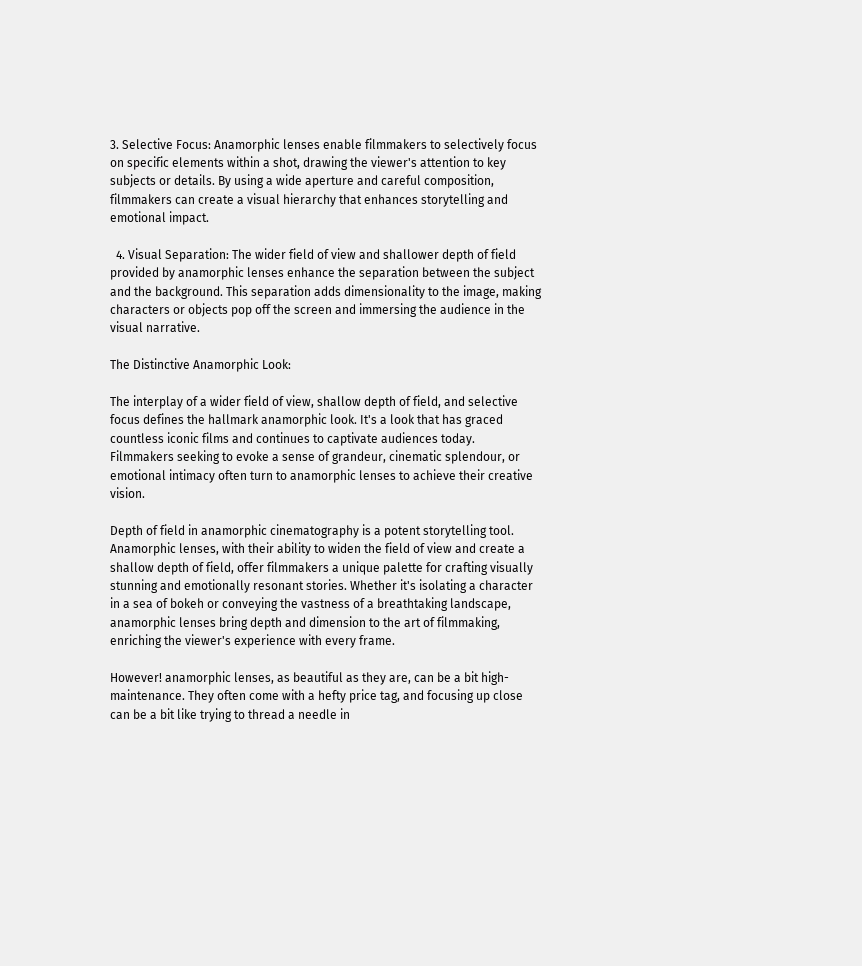3. Selective Focus: Anamorphic lenses enable filmmakers to selectively focus on specific elements within a shot, drawing the viewer's attention to key subjects or details. By using a wide aperture and careful composition, filmmakers can create a visual hierarchy that enhances storytelling and emotional impact.

  4. Visual Separation: The wider field of view and shallower depth of field provided by anamorphic lenses enhance the separation between the subject and the background. This separation adds dimensionality to the image, making characters or objects pop off the screen and immersing the audience in the visual narrative.

The Distinctive Anamorphic Look:

The interplay of a wider field of view, shallow depth of field, and selective focus defines the hallmark anamorphic look. It's a look that has graced countless iconic films and continues to captivate audiences today. Filmmakers seeking to evoke a sense of grandeur, cinematic splendour, or emotional intimacy often turn to anamorphic lenses to achieve their creative vision.

Depth of field in anamorphic cinematography is a potent storytelling tool. Anamorphic lenses, with their ability to widen the field of view and create a shallow depth of field, offer filmmakers a unique palette for crafting visually stunning and emotionally resonant stories. Whether it's isolating a character in a sea of bokeh or conveying the vastness of a breathtaking landscape, anamorphic lenses bring depth and dimension to the art of filmmaking, enriching the viewer's experience with every frame.

However! anamorphic lenses, as beautiful as they are, can be a bit high-maintenance. They often come with a hefty price tag, and focusing up close can be a bit like trying to thread a needle in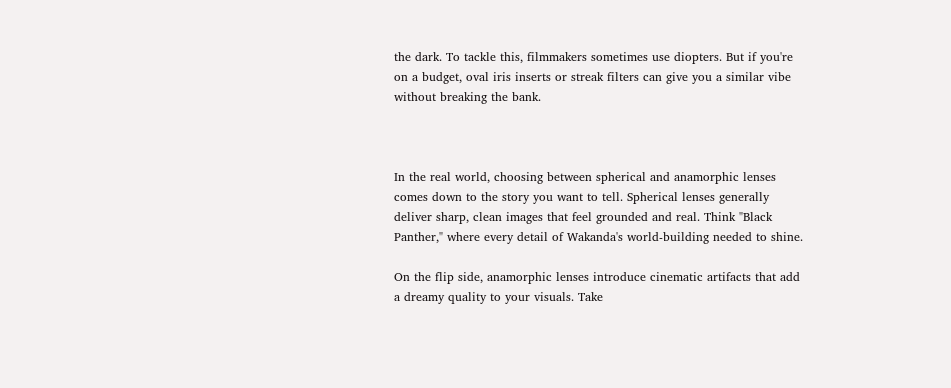the dark. To tackle this, filmmakers sometimes use diopters. But if you're on a budget, oval iris inserts or streak filters can give you a similar vibe without breaking the bank.



In the real world, choosing between spherical and anamorphic lenses comes down to the story you want to tell. Spherical lenses generally deliver sharp, clean images that feel grounded and real. Think "Black Panther," where every detail of Wakanda's world-building needed to shine.

On the flip side, anamorphic lenses introduce cinematic artifacts that add a dreamy quality to your visuals. Take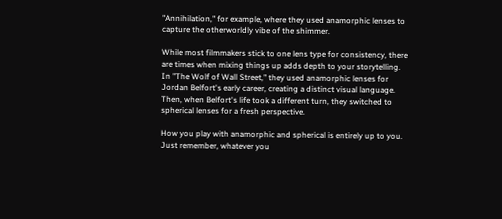"Annihilation," for example, where they used anamorphic lenses to capture the otherworldly vibe of the shimmer.

While most filmmakers stick to one lens type for consistency, there are times when mixing things up adds depth to your storytelling. In "The Wolf of Wall Street," they used anamorphic lenses for Jordan Belfort's early career, creating a distinct visual language. Then, when Belfort's life took a different turn, they switched to spherical lenses for a fresh perspective.

How you play with anamorphic and spherical is entirely up to you. Just remember, whatever you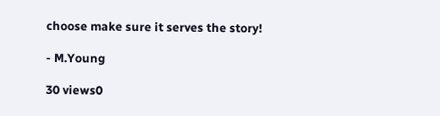choose make sure it serves the story!

- M.Young

30 views0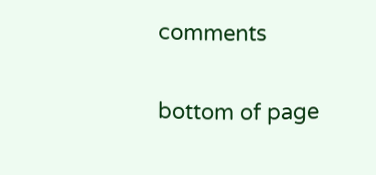comments


bottom of page